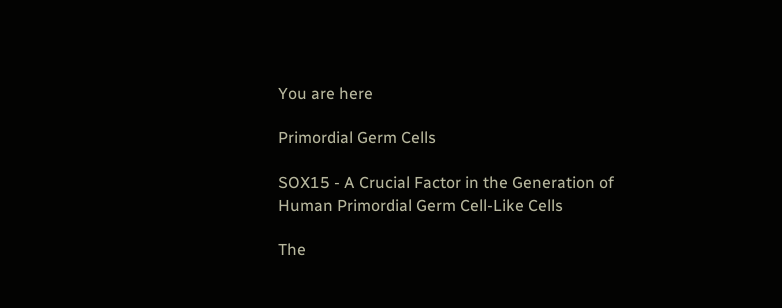You are here

Primordial Germ Cells

SOX15 - A Crucial Factor in the Generation of Human Primordial Germ Cell-Like Cells

The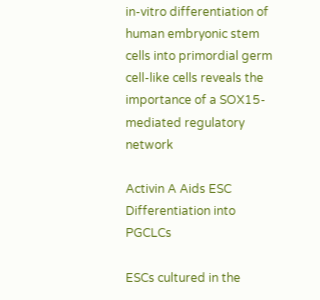in-vitro differentiation of human embryonic stem cells into primordial germ cell-like cells reveals the importance of a SOX15-mediated regulatory network

Activin A Aids ESC Differentiation into PGCLCs

ESCs cultured in the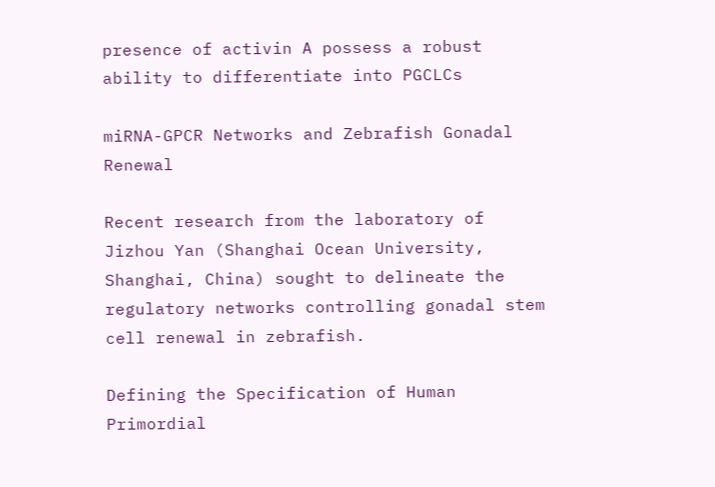presence of activin A possess a robust ability to differentiate into PGCLCs

miRNA-GPCR Networks and Zebrafish Gonadal Renewal

Recent research from the laboratory of Jizhou Yan (Shanghai Ocean University, Shanghai, China) sought to delineate the regulatory networks controlling gonadal stem cell renewal in zebrafish.

Defining the Specification of Human Primordial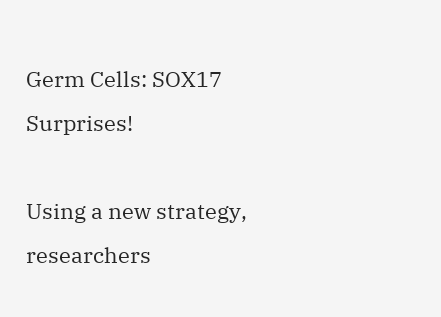Germ Cells: SOX17 Surprises!

Using a new strategy, researchers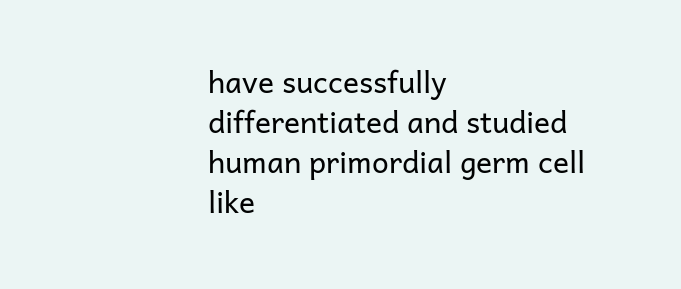have successfully differentiated and studied human primordial germ cell like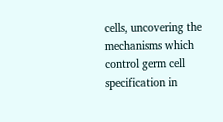cells, uncovering the mechanisms which control germ cell specification in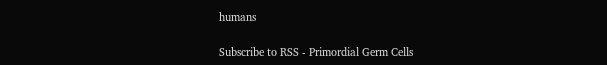humans

Subscribe to RSS - Primordial Germ Cells